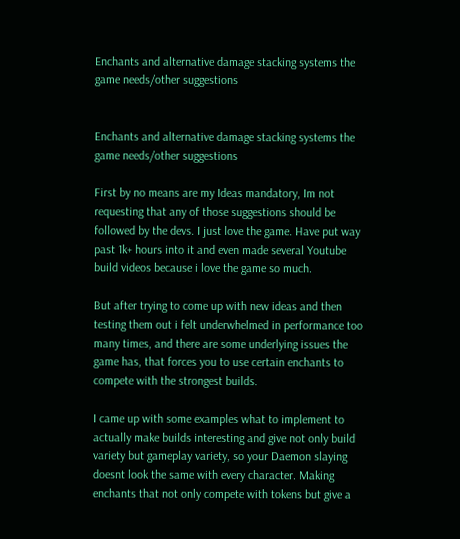Enchants and alternative damage stacking systems the game needs/other suggestions


Enchants and alternative damage stacking systems the game needs/other suggestions

First by no means are my Ideas mandatory, Im not requesting that any of those suggestions should be followed by the devs. I just love the game. Have put way past 1k+ hours into it and even made several Youtube build videos because i love the game so much.

But after trying to come up with new ideas and then testing them out i felt underwhelmed in performance too many times, and there are some underlying issues the game has, that forces you to use certain enchants to compete with the strongest builds.

I came up with some examples what to implement to actually make builds interesting and give not only build variety but gameplay variety, so your Daemon slaying doesnt look the same with every character. Making enchants that not only compete with tokens but give a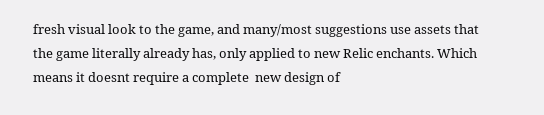fresh visual look to the game, and many/most suggestions use assets that the game literally already has, only applied to new Relic enchants. Which means it doesnt require a complete  new design of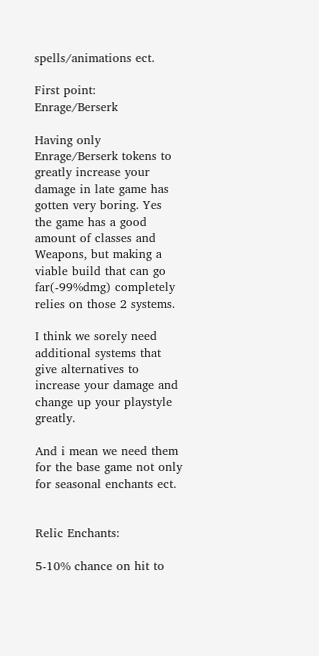spells/animations ect.

First point: Enrage/Berserk

Having only Enrage/Berserk tokens to greatly increase your damage in late game has gotten very boring. Yes the game has a good amount of classes and Weapons, but making a viable build that can go far(-99%dmg) completely relies on those 2 systems.

I think we sorely need additional systems that give alternatives to increase your damage and change up your playstyle greatly.

And i mean we need them for the base game not only for seasonal enchants ect.


Relic Enchants:

5-10% chance on hit to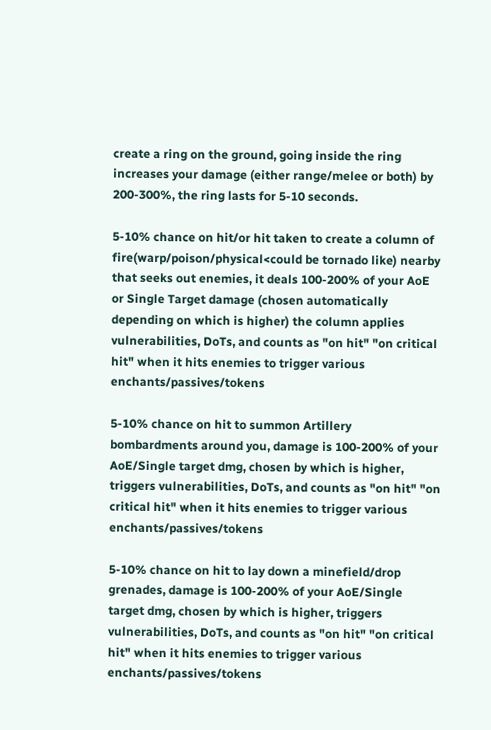create a ring on the ground, going inside the ring increases your damage (either range/melee or both) by 200-300%, the ring lasts for 5-10 seconds.

5-10% chance on hit/or hit taken to create a column of fire(warp/poison/physical<could be tornado like) nearby that seeks out enemies, it deals 100-200% of your AoE or Single Target damage (chosen automatically depending on which is higher) the column applies vulnerabilities, DoTs, and counts as "on hit" "on critical hit" when it hits enemies to trigger various enchants/passives/tokens

5-10% chance on hit to summon Artillery bombardments around you, damage is 100-200% of your AoE/Single target dmg, chosen by which is higher, triggers vulnerabilities, DoTs, and counts as "on hit" "on critical hit" when it hits enemies to trigger various enchants/passives/tokens

5-10% chance on hit to lay down a minefield/drop grenades, damage is 100-200% of your AoE/Single target dmg, chosen by which is higher, triggers vulnerabilities, DoTs, and counts as "on hit" "on critical hit" when it hits enemies to trigger various enchants/passives/tokens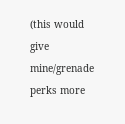(this would give mine/grenade perks more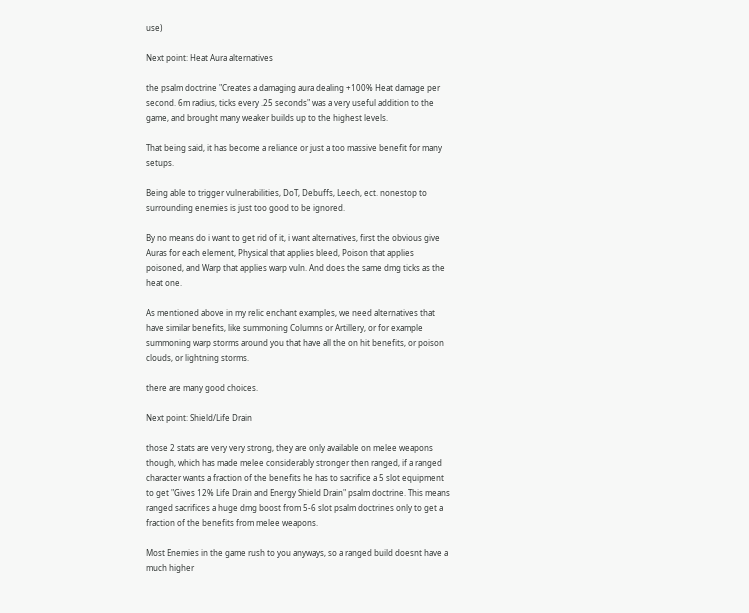use)

Next point: Heat Aura alternatives

the psalm doctrine "Creates a damaging aura dealing +100% Heat damage per second. 6m radius, ticks every .25 seconds" was a very useful addition to the game, and brought many weaker builds up to the highest levels.

That being said, it has become a reliance or just a too massive benefit for many setups.

Being able to trigger vulnerabilities, DoT, Debuffs, Leech, ect. nonestop to surrounding enemies is just too good to be ignored.

By no means do i want to get rid of it, i want alternatives, first the obvious give Auras for each element, Physical that applies bleed, Poison that applies poisoned, and Warp that applies warp vuln. And does the same dmg ticks as the heat one.

As mentioned above in my relic enchant examples, we need alternatives that have similar benefits, like summoning Columns or Artillery, or for example summoning warp storms around you that have all the on hit benefits, or poison clouds, or lightning storms.

there are many good choices.

Next point: Shield/Life Drain

those 2 stats are very very strong, they are only available on melee weapons though, which has made melee considerably stronger then ranged, if a ranged character wants a fraction of the benefits he has to sacrifice a 5 slot equipment to get "Gives 12% Life Drain and Energy Shield Drain" psalm doctrine. This means ranged sacrifices a huge dmg boost from 5-6 slot psalm doctrines only to get a fraction of the benefits from melee weapons.

Most Enemies in the game rush to you anyways, so a ranged build doesnt have a much higher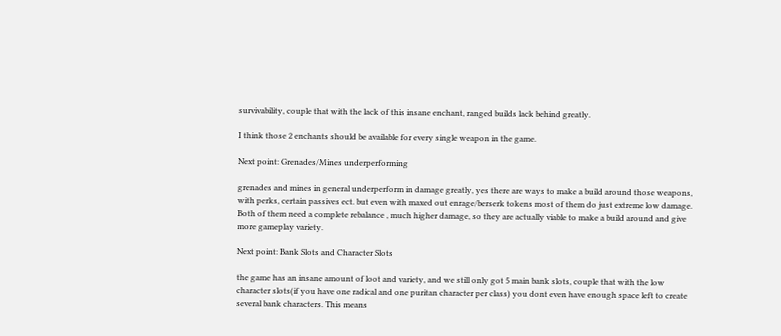survivability, couple that with the lack of this insane enchant, ranged builds lack behind greatly.

I think those 2 enchants should be available for every single weapon in the game.

Next point: Grenades/Mines underperforming

grenades and mines in general underperform in damage greatly, yes there are ways to make a build around those weapons, with perks, certain passives ect. but even with maxed out enrage/berserk tokens most of them do just extreme low damage. Both of them need a complete rebalance , much higher damage, so they are actually viable to make a build around and give more gameplay variety.

Next point: Bank Slots and Character Slots

the game has an insane amount of loot and variety, and we still only got 5 main bank slots, couple that with the low character slots(if you have one radical and one puritan character per class) you dont even have enough space left to create several bank characters. This means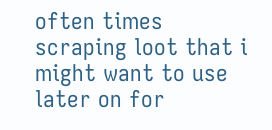often times scraping loot that i might want to use later on for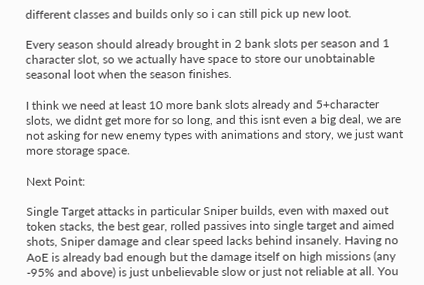different classes and builds only so i can still pick up new loot.

Every season should already brought in 2 bank slots per season and 1 character slot, so we actually have space to store our unobtainable seasonal loot when the season finishes.

I think we need at least 10 more bank slots already and 5+character slots, we didnt get more for so long, and this isnt even a big deal, we are not asking for new enemy types with animations and story, we just want more storage space.

Next Point:

Single Target attacks in particular Sniper builds, even with maxed out token stacks, the best gear, rolled passives into single target and aimed shots, Sniper damage and clear speed lacks behind insanely. Having no AoE is already bad enough but the damage itself on high missions (any -95% and above) is just unbelievable slow or just not reliable at all. You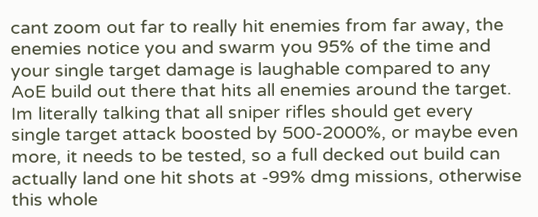cant zoom out far to really hit enemies from far away, the enemies notice you and swarm you 95% of the time and your single target damage is laughable compared to any AoE build out there that hits all enemies around the target. Im literally talking that all sniper rifles should get every single target attack boosted by 500-2000%, or maybe even more, it needs to be tested, so a full decked out build can actually land one hit shots at -99% dmg missions, otherwise this whole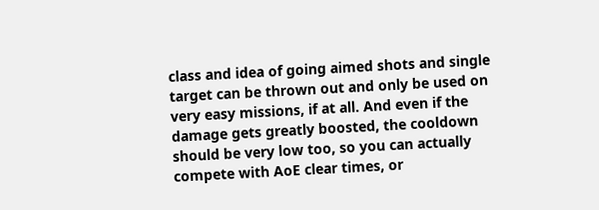class and idea of going aimed shots and single target can be thrown out and only be used on very easy missions, if at all. And even if the damage gets greatly boosted, the cooldown should be very low too, so you can actually compete with AoE clear times, or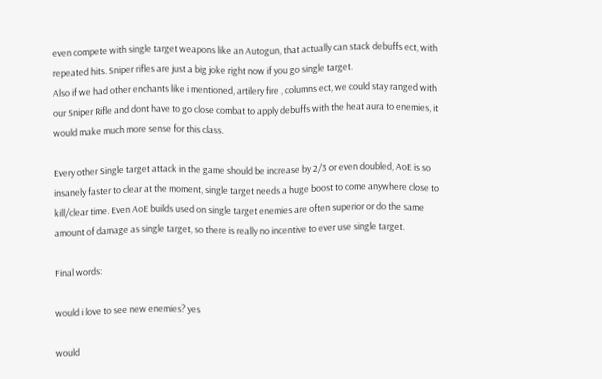even compete with single target weapons like an Autogun, that actually can stack debuffs ect, with repeated hits. Sniper rifles are just a big joke right now if you go single target.
Also if we had other enchants like i mentioned, artilery fire , columns ect, we could stay ranged with our Sniper Rifle and dont have to go close combat to apply debuffs with the heat aura to enemies, it would make much more sense for this class.

Every other Single target attack in the game should be increase by 2/3 or even doubled, AoE is so insanely faster to clear at the moment, single target needs a huge boost to come anywhere close to kill/clear time. Even AoE builds used on single target enemies are often superior or do the same amount of damage as single target, so there is really no incentive to ever use single target.

Final words:

would i love to see new enemies? yes

would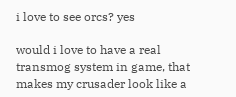i love to see orcs? yes

would i love to have a real transmog system in game, that makes my crusader look like a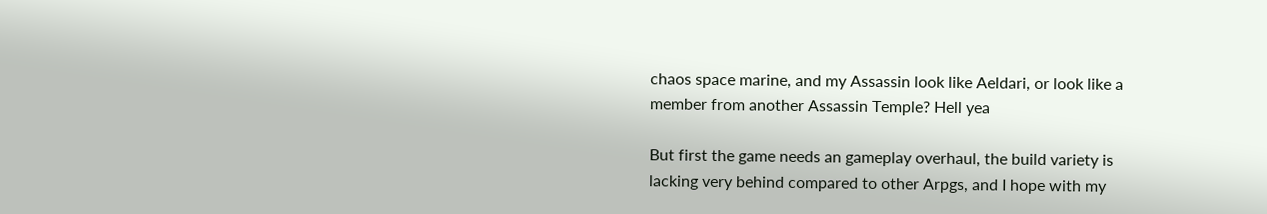chaos space marine, and my Assassin look like Aeldari, or look like a member from another Assassin Temple? Hell yea

But first the game needs an gameplay overhaul, the build variety is lacking very behind compared to other Arpgs, and I hope with my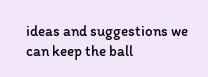ideas and suggestions we can keep the ball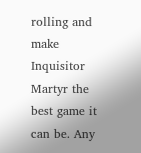rolling and make Inquisitor Martyr the best game it can be. Any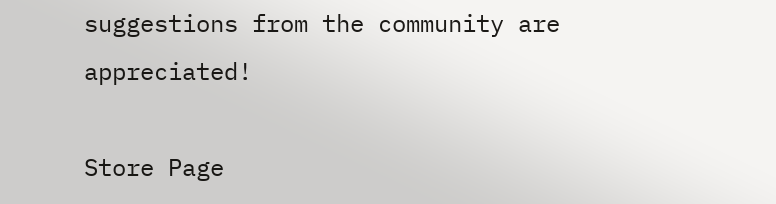suggestions from the community are appreciated!

Store Page